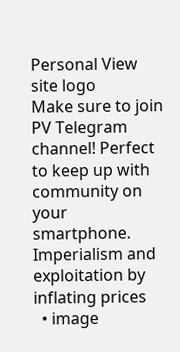Personal View site logo
Make sure to join PV Telegram channel! Perfect to keep up with community on your smartphone.
Imperialism and exploitation by inflating prices
  • image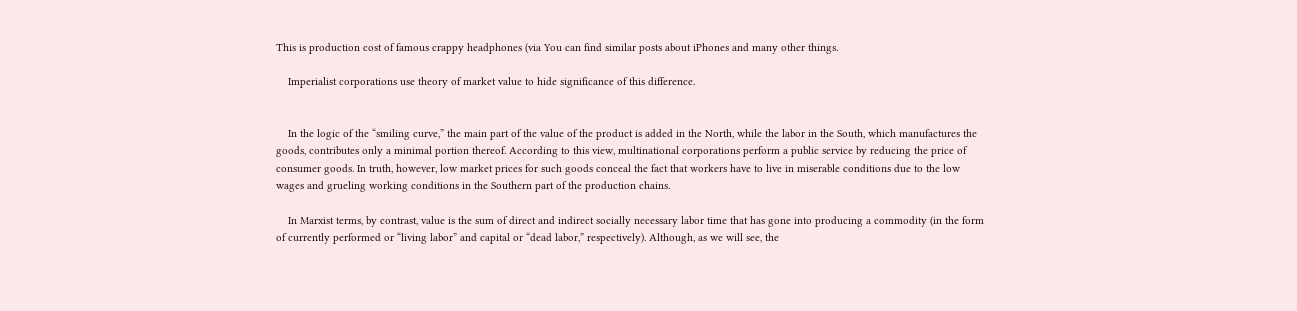This is production cost of famous crappy headphones (via You can find similar posts about iPhones and many other things.

    Imperialist corporations use theory of market value to hide significance of this difference.


    In the logic of the “smiling curve,” the main part of the value of the product is added in the North, while the labor in the South, which manufactures the goods, contributes only a minimal portion thereof. According to this view, multinational corporations perform a public service by reducing the price of consumer goods. In truth, however, low market prices for such goods conceal the fact that workers have to live in miserable conditions due to the low wages and grueling working conditions in the Southern part of the production chains.

    In Marxist terms, by contrast, value is the sum of direct and indirect socially necessary labor time that has gone into producing a commodity (in the form of currently performed or “living labor” and capital or “dead labor,” respectively). Although, as we will see, the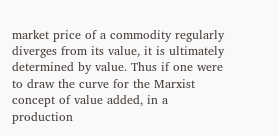market price of a commodity regularly diverges from its value, it is ultimately determined by value. Thus if one were to draw the curve for the Marxist concept of value added, in a production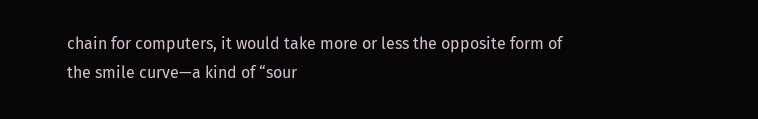chain for computers, it would take more or less the opposite form of the smile curve—a kind of “sour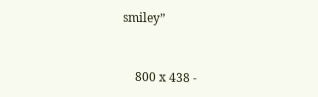smiley”


    800 x 438 -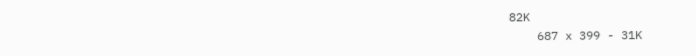82K
    687 x 399 - 31K